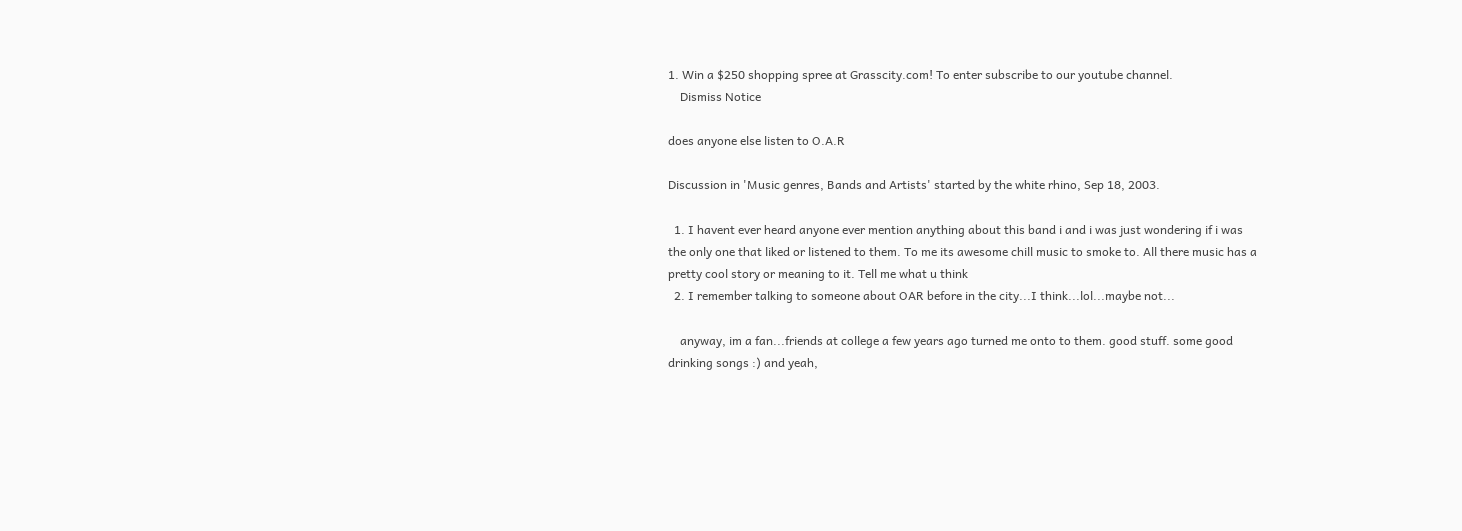1. Win a $250 shopping spree at Grasscity.com! To enter subscribe to our youtube channel.
    Dismiss Notice

does anyone else listen to O.A.R

Discussion in 'Music genres, Bands and Artists' started by the white rhino, Sep 18, 2003.

  1. I havent ever heard anyone ever mention anything about this band i and i was just wondering if i was the only one that liked or listened to them. To me its awesome chill music to smoke to. All there music has a pretty cool story or meaning to it. Tell me what u think
  2. I remember talking to someone about OAR before in the city...I think...lol...maybe not...

    anyway, im a fan...friends at college a few years ago turned me onto to them. good stuff. some good drinking songs :) and yeah,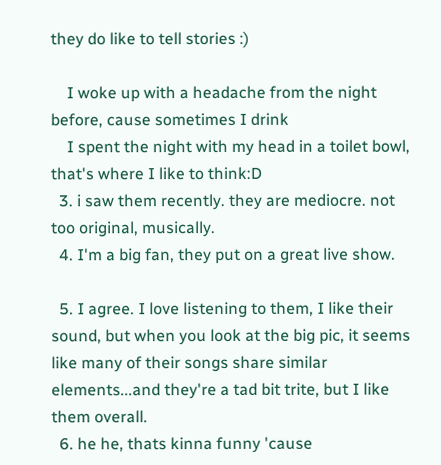they do like to tell stories :)

    I woke up with a headache from the night before, cause sometimes I drink
    I spent the night with my head in a toilet bowl, that's where I like to think:D
  3. i saw them recently. they are mediocre. not too original, musically.
  4. I'm a big fan, they put on a great live show.

  5. I agree. I love listening to them, I like their sound, but when you look at the big pic, it seems like many of their songs share similar elements...and they're a tad bit trite, but I like them overall.
  6. he he, thats kinna funny 'cause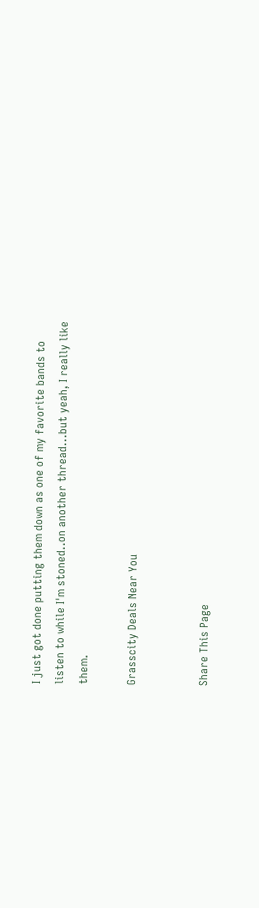I just got done putting them down as one of my favorite bands to listen to while I'm stoned..on another thread...but yeah, I really like them.

Grasscity Deals Near You


Share This Page